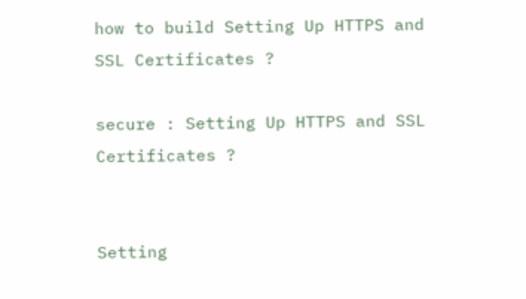how to build Setting Up HTTPS and SSL Certificates ?

secure : Setting Up HTTPS and SSL Certificates ?


Setting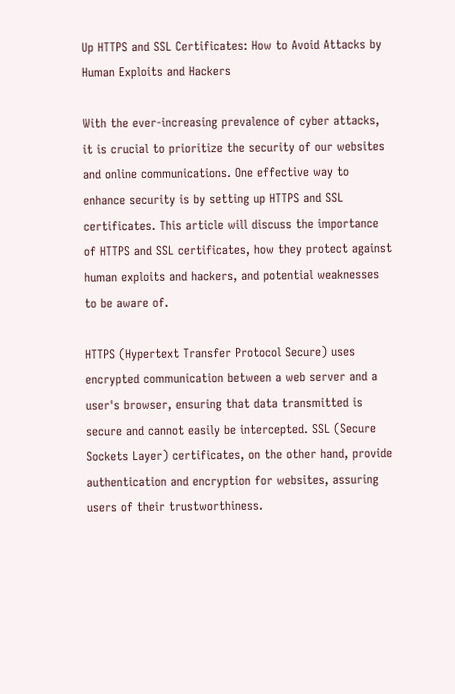Up HTTPS and SSL Certificates: How to Avoid Attacks by Human Exploits and Hackers

With the ever-increasing prevalence of cyber attacks, it is crucial to prioritize the security of our websites and online communications. One effective way to enhance security is by setting up HTTPS and SSL certificates. This article will discuss the importance of HTTPS and SSL certificates, how they protect against human exploits and hackers, and potential weaknesses to be aware of.

HTTPS (Hypertext Transfer Protocol Secure) uses encrypted communication between a web server and a user's browser, ensuring that data transmitted is secure and cannot easily be intercepted. SSL (Secure Sockets Layer) certificates, on the other hand, provide authentication and encryption for websites, assuring users of their trustworthiness.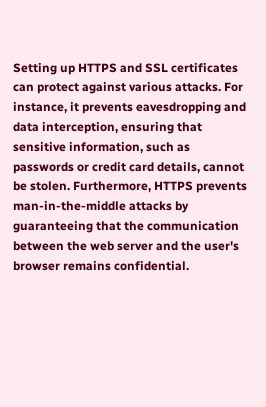Setting up HTTPS and SSL certificates can protect against various attacks. For instance, it prevents eavesdropping and data interception, ensuring that sensitive information, such as passwords or credit card details, cannot be stolen. Furthermore, HTTPS prevents man-in-the-middle attacks by guaranteeing that the communication between the web server and the user's browser remains confidential.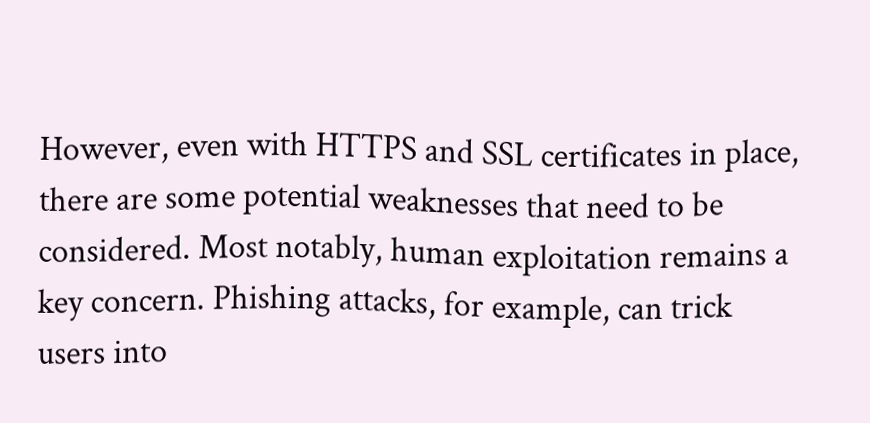However, even with HTTPS and SSL certificates in place, there are some potential weaknesses that need to be considered. Most notably, human exploitation remains a key concern. Phishing attacks, for example, can trick users into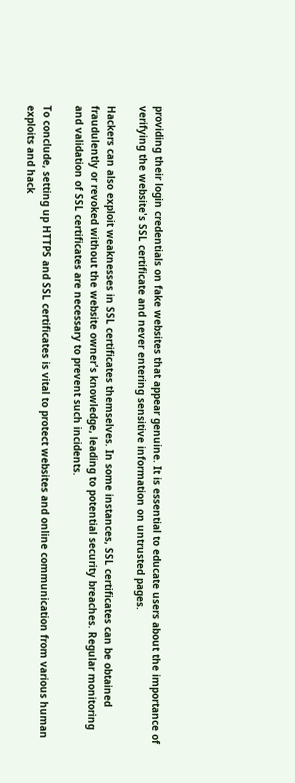providing their login credentials on fake websites that appear genuine. It is essential to educate users about the importance of verifying the website's SSL certificate and never entering sensitive information on untrusted pages.

Hackers can also exploit weaknesses in SSL certificates themselves. In some instances, SSL certificates can be obtained fraudulently or revoked without the website owner's knowledge, leading to potential security breaches. Regular monitoring and validation of SSL certificates are necessary to prevent such incidents.

To conclude, setting up HTTPS and SSL certificates is vital to protect websites and online communication from various human exploits and hack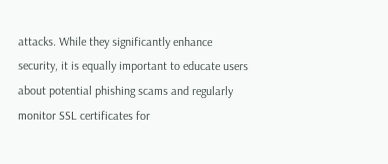attacks. While they significantly enhance security, it is equally important to educate users about potential phishing scams and regularly monitor SSL certificates for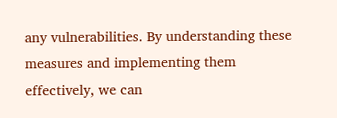any vulnerabilities. By understanding these measures and implementing them effectively, we can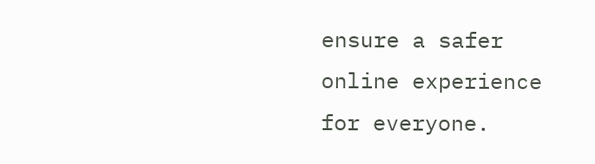ensure a safer online experience for everyone.